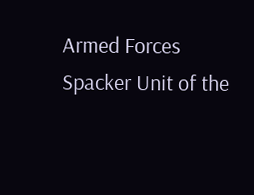Armed Forces Spacker Unit of the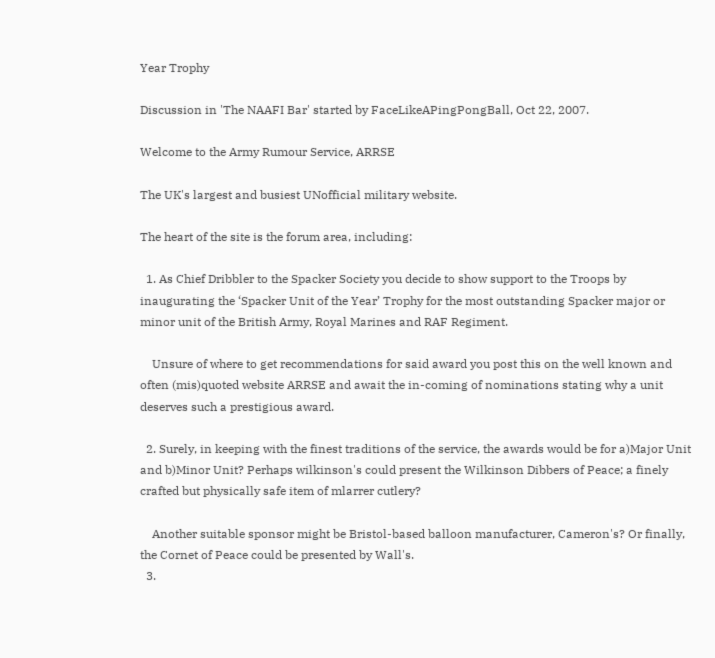Year Trophy

Discussion in 'The NAAFI Bar' started by FaceLikeAPingPongBall, Oct 22, 2007.

Welcome to the Army Rumour Service, ARRSE

The UK's largest and busiest UNofficial military website.

The heart of the site is the forum area, including:

  1. As Chief Dribbler to the Spacker Society you decide to show support to the Troops by inaugurating the ‘Spacker Unit of the Year’ Trophy for the most outstanding Spacker major or minor unit of the British Army, Royal Marines and RAF Regiment.

    Unsure of where to get recommendations for said award you post this on the well known and often (mis)quoted website ARRSE and await the in-coming of nominations stating why a unit deserves such a prestigious award.

  2. Surely, in keeping with the finest traditions of the service, the awards would be for a)Major Unit and b)Minor Unit? Perhaps wilkinson's could present the Wilkinson Dibbers of Peace; a finely crafted but physically safe item of mlarrer cutlery?

    Another suitable sponsor might be Bristol-based balloon manufacturer, Cameron's? Or finally, the Cornet of Peace could be presented by Wall's.
  3.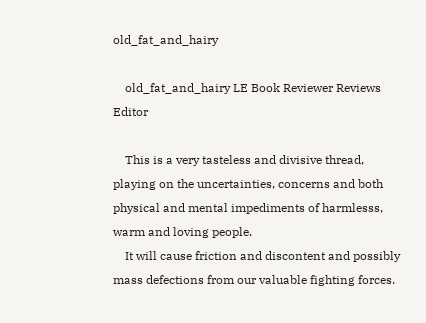old_fat_and_hairy

    old_fat_and_hairy LE Book Reviewer Reviews Editor

    This is a very tasteless and divisive thread, playing on the uncertainties, concerns and both physical and mental impediments of harmlesss, warm and loving people.
    It will cause friction and discontent and possibly mass defections from our valuable fighting forces.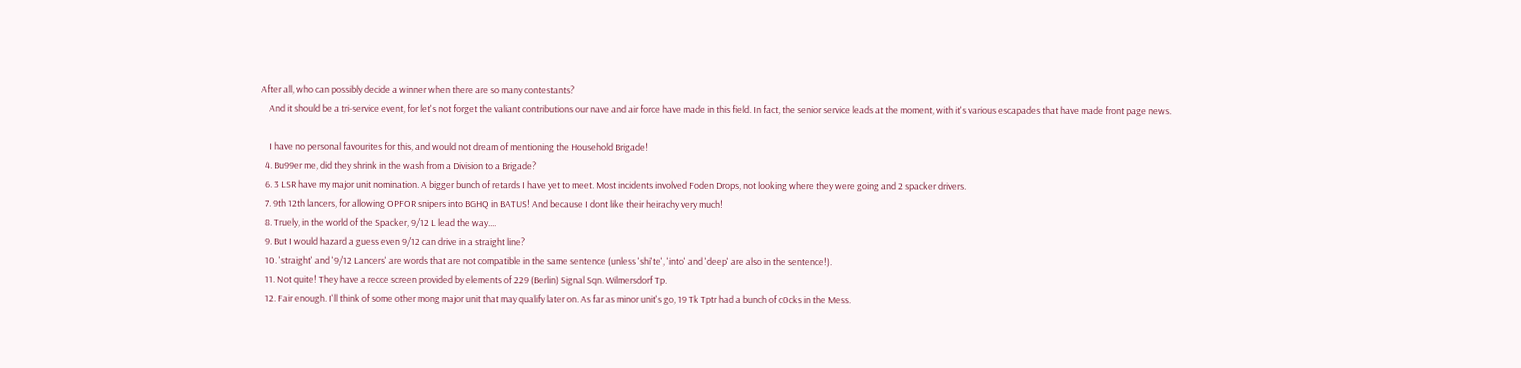After all, who can possibly decide a winner when there are so many contestants?
    And it should be a tri-service event, for let's not forget the valiant contributions our nave and air force have made in this field. In fact, the senior service leads at the moment, with it's various escapades that have made front page news.

    I have no personal favourites for this, and would not dream of mentioning the Household Brigade!
  4. Bu99er me, did they shrink in the wash from a Division to a Brigade?
  6. 3 LSR have my major unit nomination. A bigger bunch of retards I have yet to meet. Most incidents involved Foden Drops, not looking where they were going and 2 spacker drivers.
  7. 9th 12th lancers, for allowing OPFOR snipers into BGHQ in BATUS! And because I dont like their heirachy very much!
  8. Truely, in the world of the Spacker, 9/12 L lead the way....
  9. But I would hazard a guess even 9/12 can drive in a straight line?
  10. 'straight' and '9/12 Lancers' are words that are not compatible in the same sentence (unless 'shi'te', 'into' and 'deep' are also in the sentence!).
  11. Not quite! They have a recce screen provided by elements of 229 (Berlin) Signal Sqn. Wilmersdorf Tp.
  12. Fair enough. I'll think of some other mong major unit that may qualify later on. As far as minor unit's go, 19 Tk Tptr had a bunch of c0cks in the Mess.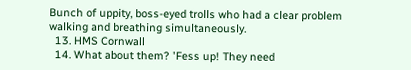Bunch of uppity, boss-eyed trolls who had a clear problem walking and breathing simultaneously.
  13. HMS Cornwall
  14. What about them? 'Fess up! They need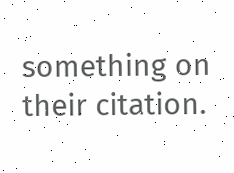something on their citation.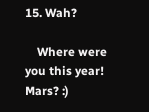15. Wah?

    Where were you this year! Mars? :)